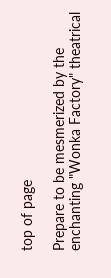top of page

Prepare to be mesmerized by the enchanting "Wonka Factory" theatrical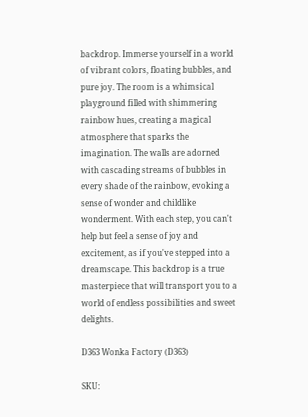backdrop. Immerse yourself in a world of vibrant colors, floating bubbles, and pure joy. The room is a whimsical playground filled with shimmering rainbow hues, creating a magical atmosphere that sparks the imagination. The walls are adorned with cascading streams of bubbles in every shade of the rainbow, evoking a sense of wonder and childlike wonderment. With each step, you can't help but feel a sense of joy and excitement, as if you've stepped into a dreamscape. This backdrop is a true masterpiece that will transport you to a world of endless possibilities and sweet delights.

D363 Wonka Factory (D363)

SKU: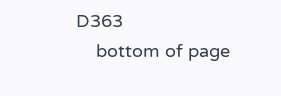D363
    bottom of page